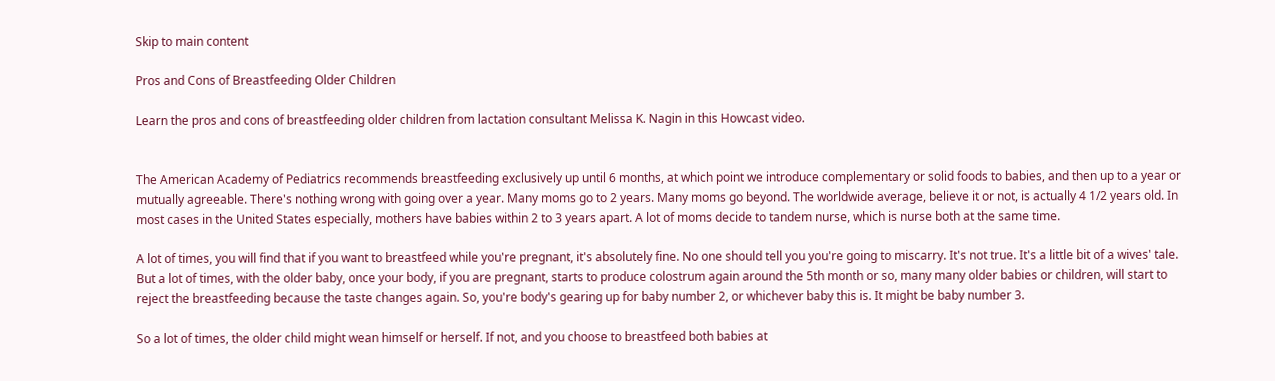Skip to main content

Pros and Cons of Breastfeeding Older Children

Learn the pros and cons of breastfeeding older children from lactation consultant Melissa K. Nagin in this Howcast video.


The American Academy of Pediatrics recommends breastfeeding exclusively up until 6 months, at which point we introduce complementary or solid foods to babies, and then up to a year or mutually agreeable. There's nothing wrong with going over a year. Many moms go to 2 years. Many moms go beyond. The worldwide average, believe it or not, is actually 4 1/2 years old. In most cases in the United States especially, mothers have babies within 2 to 3 years apart. A lot of moms decide to tandem nurse, which is nurse both at the same time.

A lot of times, you will find that if you want to breastfeed while you're pregnant, it's absolutely fine. No one should tell you you're going to miscarry. It's not true. It's a little bit of a wives' tale. But a lot of times, with the older baby, once your body, if you are pregnant, starts to produce colostrum again around the 5th month or so, many many older babies or children, will start to reject the breastfeeding because the taste changes again. So, you're body's gearing up for baby number 2, or whichever baby this is. It might be baby number 3.

So a lot of times, the older child might wean himself or herself. If not, and you choose to breastfeed both babies at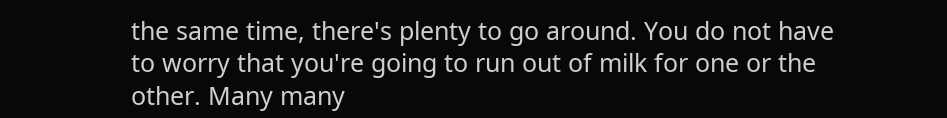the same time, there's plenty to go around. You do not have to worry that you're going to run out of milk for one or the other. Many many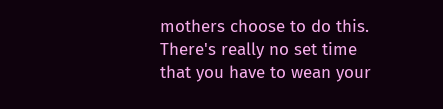mothers choose to do this. There's really no set time that you have to wean your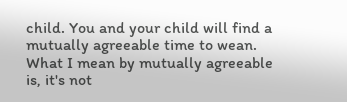child. You and your child will find a mutually agreeable time to wean. What I mean by mutually agreeable is, it's not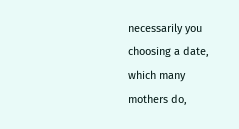necessarily you choosing a date, which many mothers do,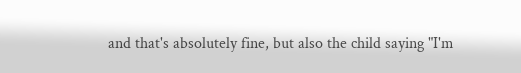and that's absolutely fine, but also the child saying "I'm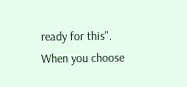ready for this". When you choose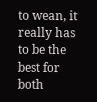to wean, it really has to be the best for both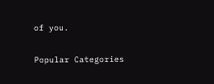of you.

Popular Categories